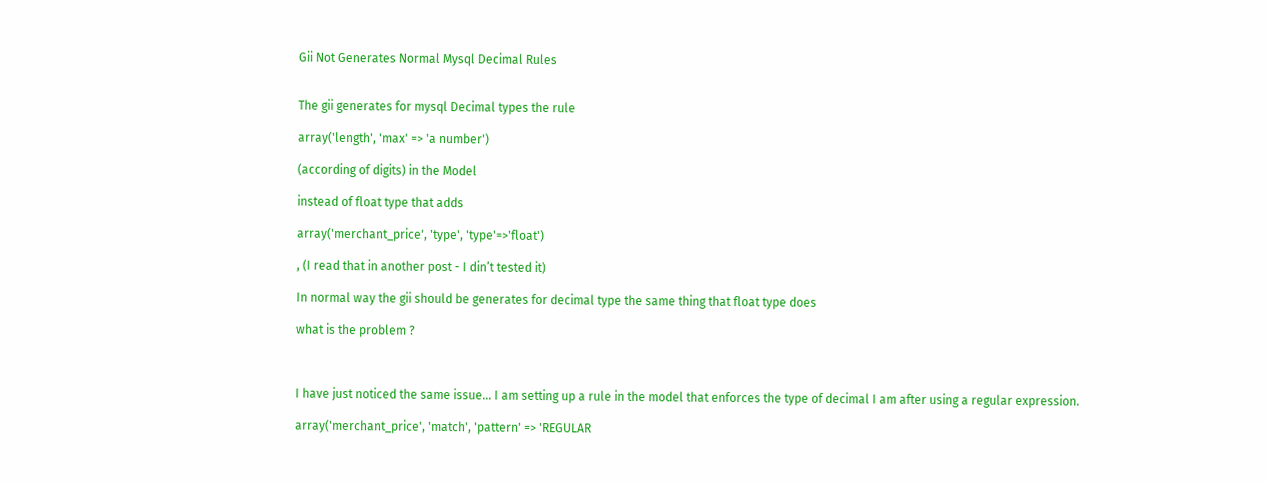Gii Not Generates Normal Mysql Decimal Rules


The gii generates for mysql Decimal types the rule

array('length', 'max' => 'a number')

(according of digits) in the Model

instead of float type that adds

array('merchant_price', 'type', 'type'=>'float')

, (I read that in another post - I din’t tested it)

In normal way the gii should be generates for decimal type the same thing that float type does

what is the problem ?



I have just noticed the same issue… I am setting up a rule in the model that enforces the type of decimal I am after using a regular expression.

array('merchant_price', 'match', 'pattern' => 'REGULAR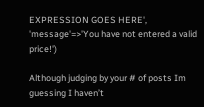EXPRESSION GOES HERE', 'message'=>'You have not entered a valid price!')

Although judging by your # of posts Im guessing I haven’t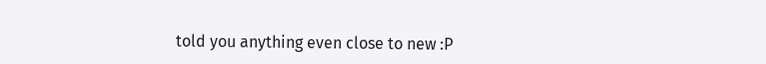told you anything even close to new :P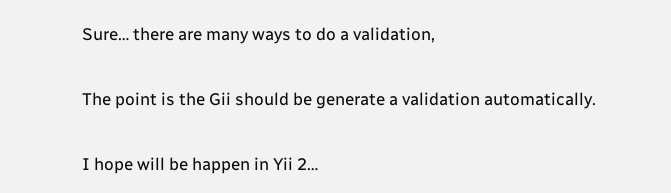Sure… there are many ways to do a validation,

The point is the Gii should be generate a validation automatically.

I hope will be happen in Yii 2…